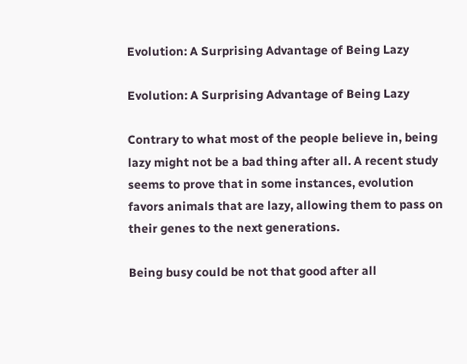Evolution: A Surprising Advantage of Being Lazy

Evolution: A Surprising Advantage of Being Lazy

Contrary to what most of the people believe in, being lazy might not be a bad thing after all. A recent study seems to prove that in some instances, evolution favors animals that are lazy, allowing them to pass on their genes to the next generations.

Being busy could be not that good after all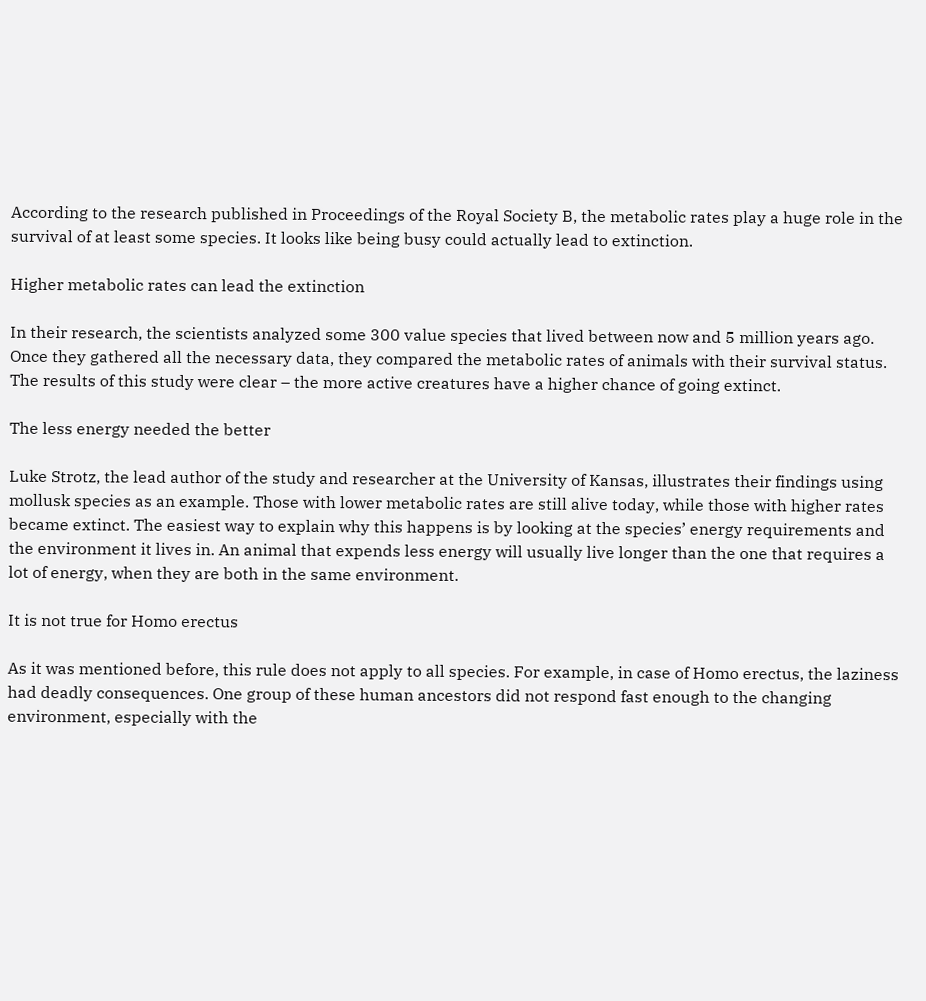According to the research published in Proceedings of the Royal Society B, the metabolic rates play a huge role in the survival of at least some species. It looks like being busy could actually lead to extinction.

Higher metabolic rates can lead the extinction

In their research, the scientists analyzed some 300 value species that lived between now and 5 million years ago. Once they gathered all the necessary data, they compared the metabolic rates of animals with their survival status. The results of this study were clear – the more active creatures have a higher chance of going extinct.

The less energy needed the better

Luke Strotz, the lead author of the study and researcher at the University of Kansas, illustrates their findings using mollusk species as an example. Those with lower metabolic rates are still alive today, while those with higher rates became extinct. The easiest way to explain why this happens is by looking at the species’ energy requirements and the environment it lives in. An animal that expends less energy will usually live longer than the one that requires a lot of energy, when they are both in the same environment.

It is not true for Homo erectus

As it was mentioned before, this rule does not apply to all species. For example, in case of Homo erectus, the laziness had deadly consequences. One group of these human ancestors did not respond fast enough to the changing environment, especially with the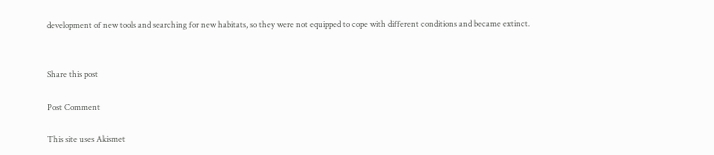development of new tools and searching for new habitats, so they were not equipped to cope with different conditions and became extinct.


Share this post

Post Comment

This site uses Akismet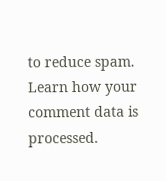to reduce spam. Learn how your comment data is processed.